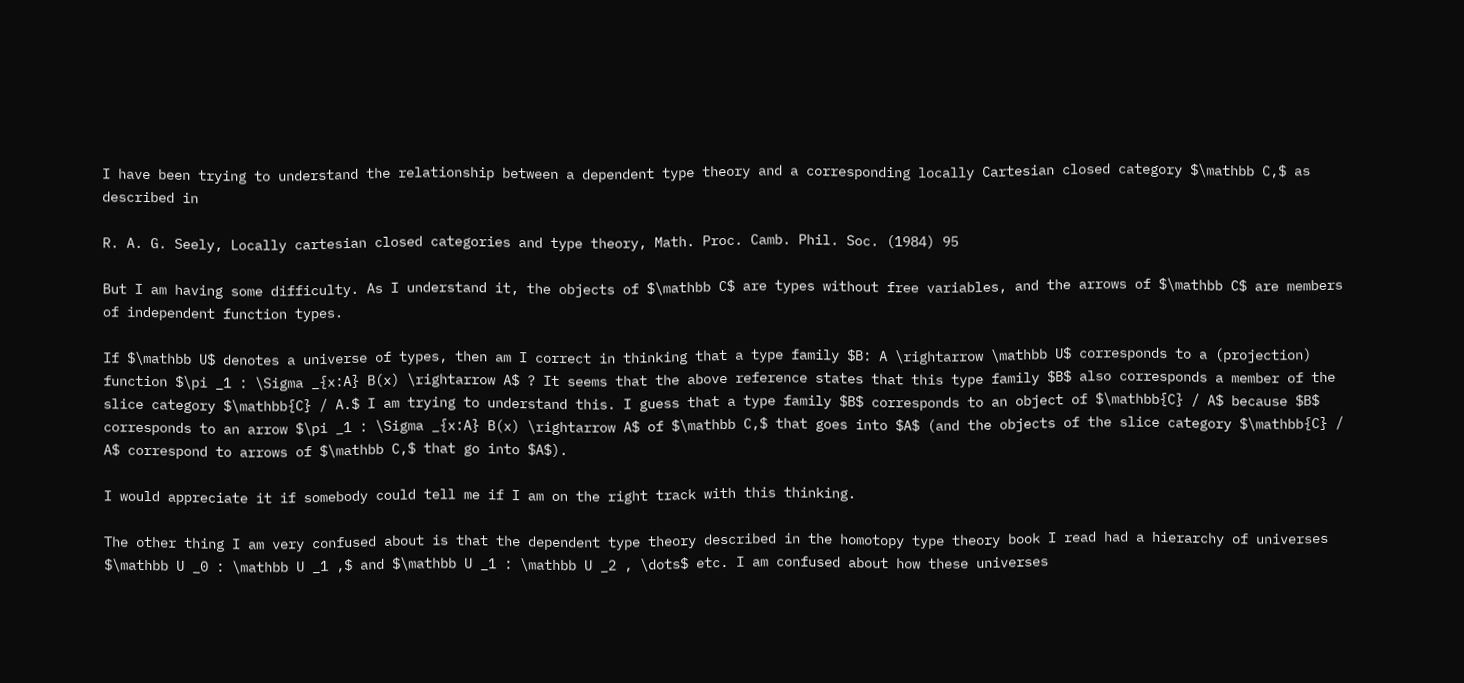I have been trying to understand the relationship between a dependent type theory and a corresponding locally Cartesian closed category $\mathbb C,$ as described in

R. A. G. Seely, Locally cartesian closed categories and type theory, Math. Proc. Camb. Phil. Soc. (1984) 95

But I am having some difficulty. As I understand it, the objects of $\mathbb C$ are types without free variables, and the arrows of $\mathbb C$ are members of independent function types.

If $\mathbb U$ denotes a universe of types, then am I correct in thinking that a type family $B: A \rightarrow \mathbb U$ corresponds to a (projection) function $\pi _1 : \Sigma _{x:A} B(x) \rightarrow A$ ? It seems that the above reference states that this type family $B$ also corresponds a member of the slice category $\mathbb{C} / A.$ I am trying to understand this. I guess that a type family $B$ corresponds to an object of $\mathbb{C} / A$ because $B$ corresponds to an arrow $\pi _1 : \Sigma _{x:A} B(x) \rightarrow A$ of $\mathbb C,$ that goes into $A$ (and the objects of the slice category $\mathbb{C} / A$ correspond to arrows of $\mathbb C,$ that go into $A$).

I would appreciate it if somebody could tell me if I am on the right track with this thinking.

The other thing I am very confused about is that the dependent type theory described in the homotopy type theory book I read had a hierarchy of universes $\mathbb U _0 : \mathbb U _1 ,$ and $\mathbb U _1 : \mathbb U _2 , \dots$ etc. I am confused about how these universes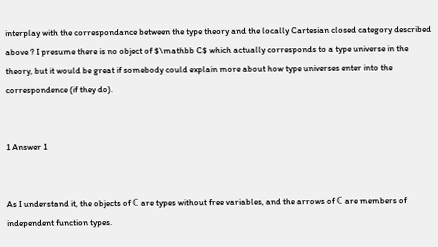interplay with the correspondance between the type theory and the locally Cartesian closed category described above ? I presume there is no object of $\mathbb C$ which actually corresponds to a type universe in the theory, but it would be great if somebody could explain more about how type universes enter into the correspondence (if they do).


1 Answer 1


As I understand it, the objects of ℂ are types without free variables, and the arrows of ℂ are members of independent function types.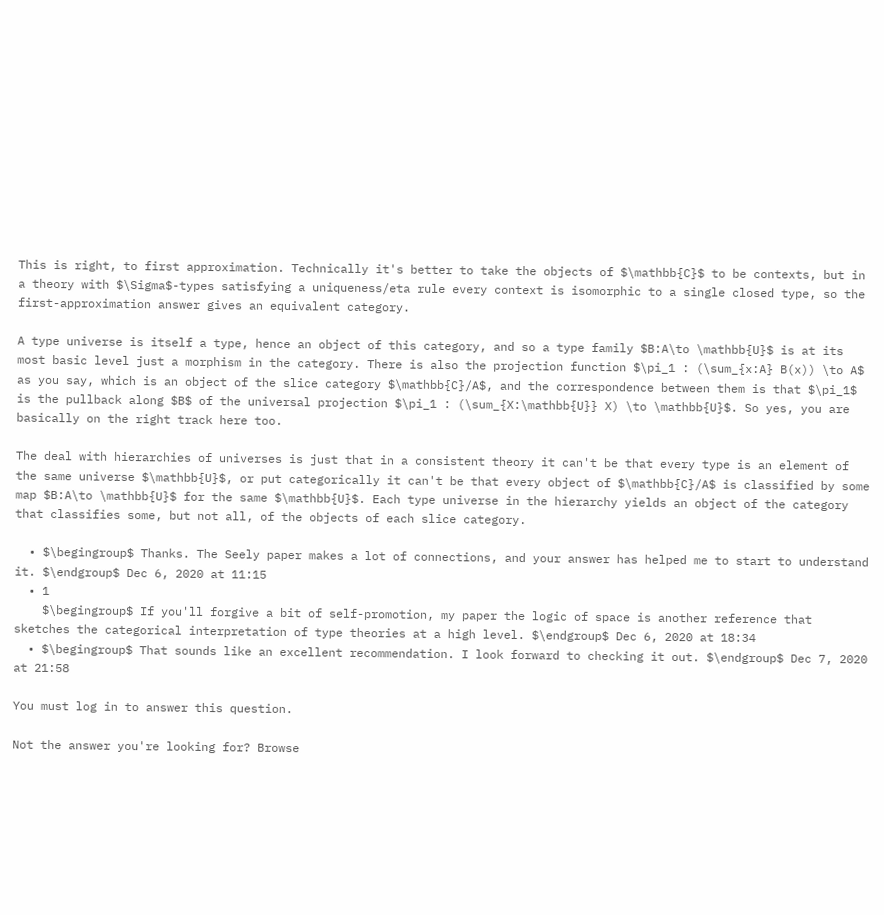This is right, to first approximation. Technically it's better to take the objects of $\mathbb{C}$ to be contexts, but in a theory with $\Sigma$-types satisfying a uniqueness/eta rule every context is isomorphic to a single closed type, so the first-approximation answer gives an equivalent category.

A type universe is itself a type, hence an object of this category, and so a type family $B:A\to \mathbb{U}$ is at its most basic level just a morphism in the category. There is also the projection function $\pi_1 : (\sum_{x:A} B(x)) \to A$ as you say, which is an object of the slice category $\mathbb{C}/A$, and the correspondence between them is that $\pi_1$ is the pullback along $B$ of the universal projection $\pi_1 : (\sum_{X:\mathbb{U}} X) \to \mathbb{U}$. So yes, you are basically on the right track here too.

The deal with hierarchies of universes is just that in a consistent theory it can't be that every type is an element of the same universe $\mathbb{U}$, or put categorically it can't be that every object of $\mathbb{C}/A$ is classified by some map $B:A\to \mathbb{U}$ for the same $\mathbb{U}$. Each type universe in the hierarchy yields an object of the category that classifies some, but not all, of the objects of each slice category.

  • $\begingroup$ Thanks. The Seely paper makes a lot of connections, and your answer has helped me to start to understand it. $\endgroup$ Dec 6, 2020 at 11:15
  • 1
    $\begingroup$ If you'll forgive a bit of self-promotion, my paper the logic of space is another reference that sketches the categorical interpretation of type theories at a high level. $\endgroup$ Dec 6, 2020 at 18:34
  • $\begingroup$ That sounds like an excellent recommendation. I look forward to checking it out. $\endgroup$ Dec 7, 2020 at 21:58

You must log in to answer this question.

Not the answer you're looking for? Browse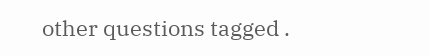other questions tagged .